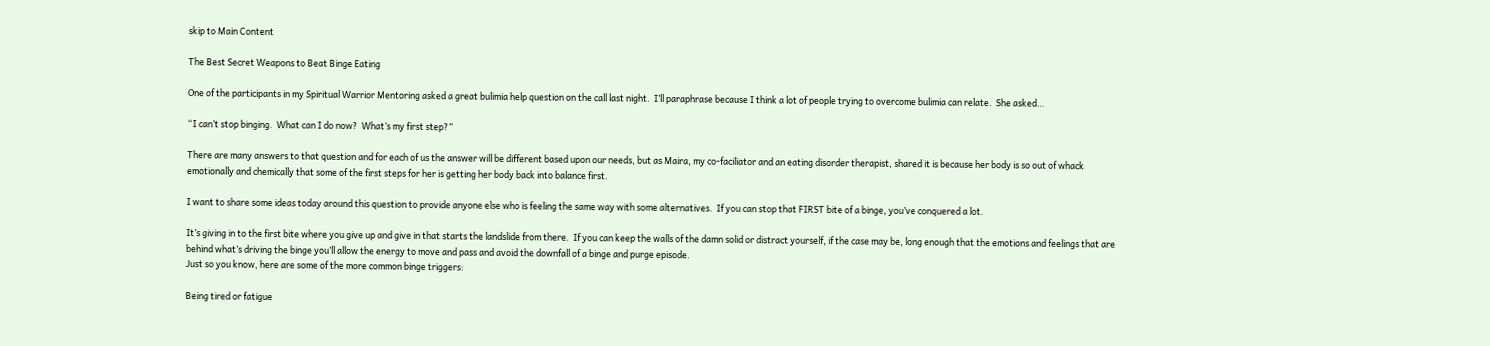skip to Main Content

The Best Secret Weapons to Beat Binge Eating

One of the participants in my Spiritual Warrior Mentoring asked a great bulimia help question on the call last night.  I’ll paraphrase because I think a lot of people trying to overcome bulimia can relate.  She asked…

“I can’t stop binging.  What can I do now?  What’s my first step?”

There are many answers to that question and for each of us the answer will be different based upon our needs, but as Maira, my co-faciliator and an eating disorder therapist, shared it is because her body is so out of whack emotionally and chemically that some of the first steps for her is getting her body back into balance first.

I want to share some ideas today around this question to provide anyone else who is feeling the same way with some alternatives.  If you can stop that FIRST bite of a binge, you’ve conquered a lot.

It’s giving in to the first bite where you give up and give in that starts the landslide from there.  If you can keep the walls of the damn solid or distract yourself, if the case may be, long enough that the emotions and feelings that are behind what’s driving the binge you’ll allow the energy to move and pass and avoid the downfall of a binge and purge episode.
Just so you know, here are some of the more common binge triggers:

Being tired or fatigue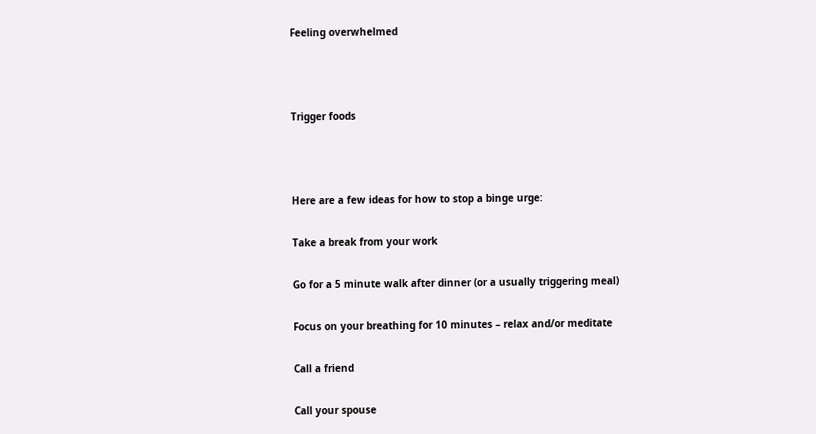Feeling overwhelmed



Trigger foods



Here are a few ideas for how to stop a binge urge:

Take a break from your work

Go for a 5 minute walk after dinner (or a usually triggering meal)

Focus on your breathing for 10 minutes – relax and/or meditate

Call a friend

Call your spouse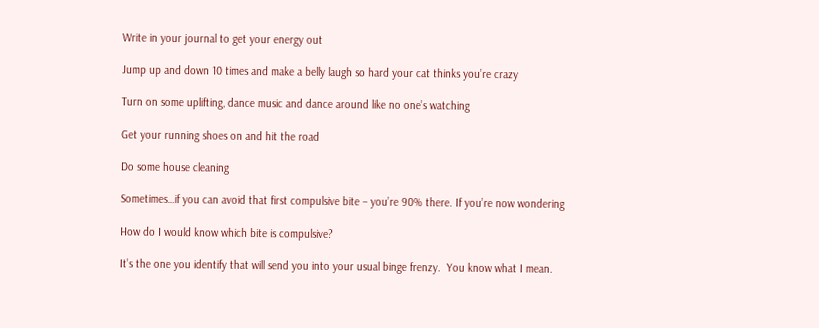Write in your journal to get your energy out

Jump up and down 10 times and make a belly laugh so hard your cat thinks you’re crazy

Turn on some uplifting, dance music and dance around like no one’s watching

Get your running shoes on and hit the road

Do some house cleaning

Sometimes…if you can avoid that first compulsive bite – you’re 90% there. If you’re now wondering

How do I would know which bite is compulsive?

It’s the one you identify that will send you into your usual binge frenzy.  You know what I mean.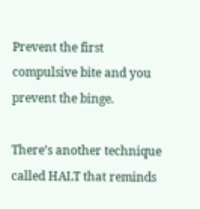Prevent the first compulsive bite and you prevent the binge.

There’s another technique called HALT that reminds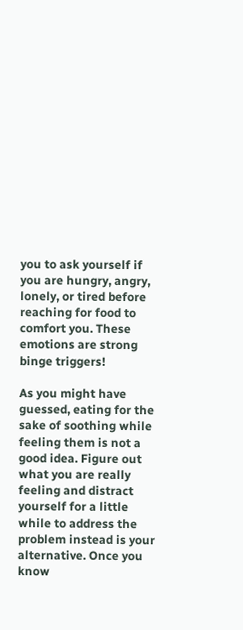you to ask yourself if you are hungry, angry, lonely, or tired before reaching for food to comfort you. These emotions are strong binge triggers!

As you might have guessed, eating for the sake of soothing while feeling them is not a good idea. Figure out what you are really feeling and distract yourself for a little while to address the problem instead is your alternative. Once you know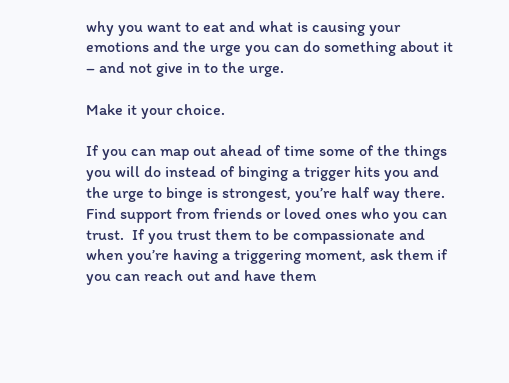why you want to eat and what is causing your emotions and the urge you can do something about it – and not give in to the urge.

Make it your choice.

If you can map out ahead of time some of the things you will do instead of binging a trigger hits you and the urge to binge is strongest, you’re half way there.  Find support from friends or loved ones who you can trust.  If you trust them to be compassionate and when you’re having a triggering moment, ask them if you can reach out and have them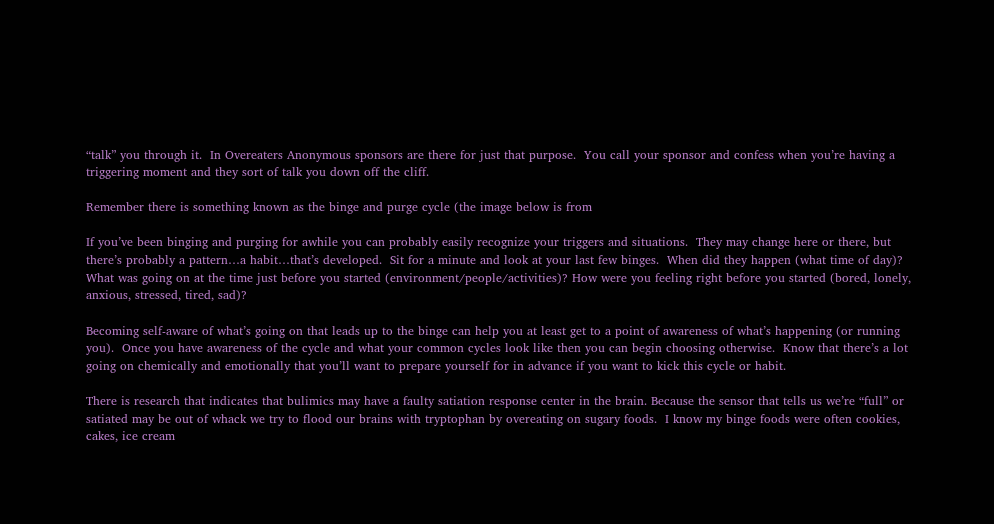“talk” you through it.  In Overeaters Anonymous sponsors are there for just that purpose.  You call your sponsor and confess when you’re having a triggering moment and they sort of talk you down off the cliff.

Remember there is something known as the binge and purge cycle (the image below is from

If you’ve been binging and purging for awhile you can probably easily recognize your triggers and situations.  They may change here or there, but there’s probably a pattern…a habit…that’s developed.  Sit for a minute and look at your last few binges.  When did they happen (what time of day)?  What was going on at the time just before you started (environment/people/activities)? How were you feeling right before you started (bored, lonely, anxious, stressed, tired, sad)?

Becoming self-aware of what’s going on that leads up to the binge can help you at least get to a point of awareness of what’s happening (or running you).  Once you have awareness of the cycle and what your common cycles look like then you can begin choosing otherwise.  Know that there’s a lot going on chemically and emotionally that you’ll want to prepare yourself for in advance if you want to kick this cycle or habit.

There is research that indicates that bulimics may have a faulty satiation response center in the brain. Because the sensor that tells us we’re “full” or satiated may be out of whack we try to flood our brains with tryptophan by overeating on sugary foods.  I know my binge foods were often cookies, cakes, ice cream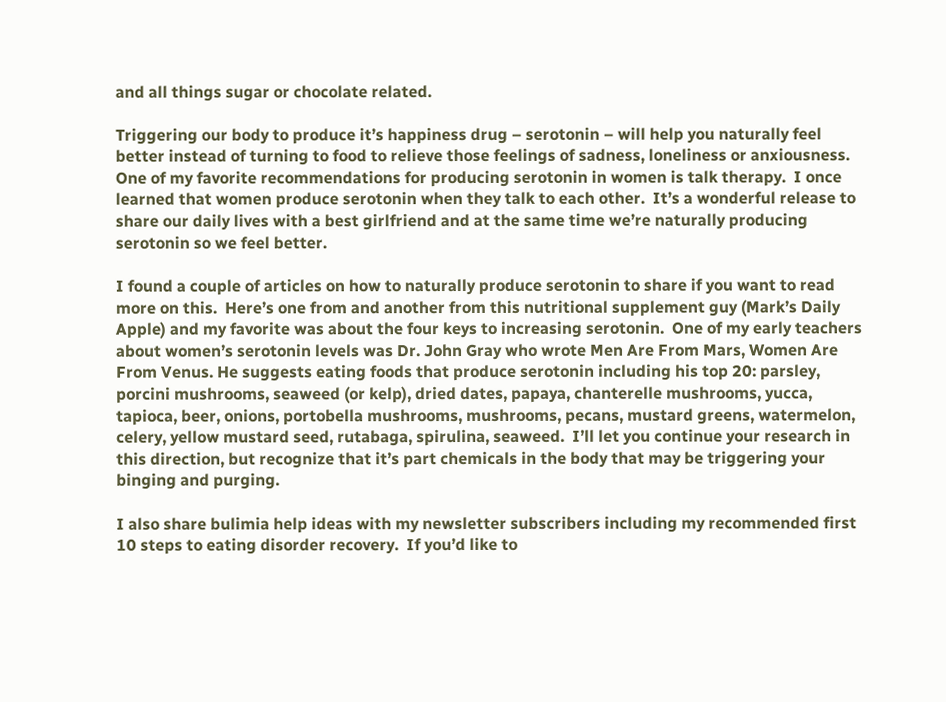and all things sugar or chocolate related.

Triggering our body to produce it’s happiness drug – serotonin – will help you naturally feel better instead of turning to food to relieve those feelings of sadness, loneliness or anxiousness. One of my favorite recommendations for producing serotonin in women is talk therapy.  I once learned that women produce serotonin when they talk to each other.  It’s a wonderful release to share our daily lives with a best girlfriend and at the same time we’re naturally producing serotonin so we feel better.

I found a couple of articles on how to naturally produce serotonin to share if you want to read more on this.  Here’s one from and another from this nutritional supplement guy (Mark’s Daily Apple) and my favorite was about the four keys to increasing serotonin.  One of my early teachers about women’s serotonin levels was Dr. John Gray who wrote Men Are From Mars, Women Are From Venus. He suggests eating foods that produce serotonin including his top 20: parsley, porcini mushrooms, seaweed (or kelp), dried dates, papaya, chanterelle mushrooms, yucca, tapioca, beer, onions, portobella mushrooms, mushrooms, pecans, mustard greens, watermelon, celery, yellow mustard seed, rutabaga, spirulina, seaweed.  I’ll let you continue your research in this direction, but recognize that it’s part chemicals in the body that may be triggering your binging and purging.

I also share bulimia help ideas with my newsletter subscribers including my recommended first 10 steps to eating disorder recovery.  If you’d like to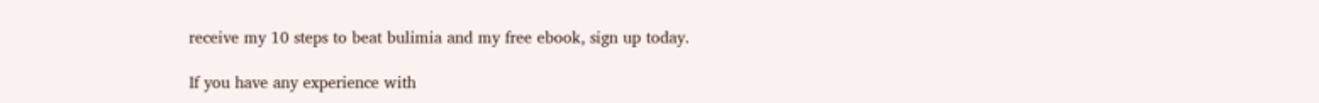receive my 10 steps to beat bulimia and my free ebook, sign up today.

If you have any experience with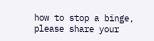how to stop a binge, please share your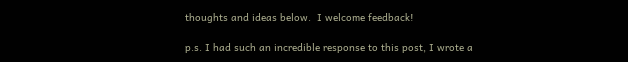thoughts and ideas below.  I welcome feedback!

p.s. I had such an incredible response to this post, I wrote a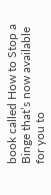book called How to Stop a Binge that’s now available for you to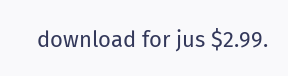download for jus $2.99.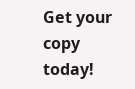Get your copy today!